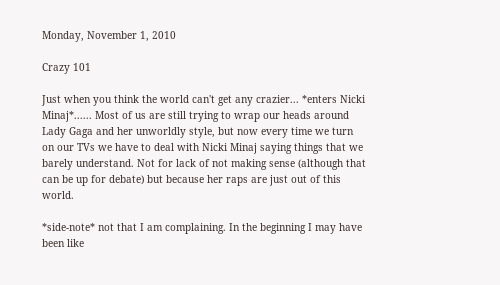Monday, November 1, 2010

Crazy 101

Just when you think the world can't get any crazier... *enters Nicki Minaj*...... Most of us are still trying to wrap our heads around Lady Gaga and her unworldly style, but now every time we turn on our TVs we have to deal with Nicki Minaj saying things that we barely understand. Not for lack of not making sense (although that can be up for debate) but because her raps are just out of this world.

*side-note* not that I am complaining. In the beginning I may have been like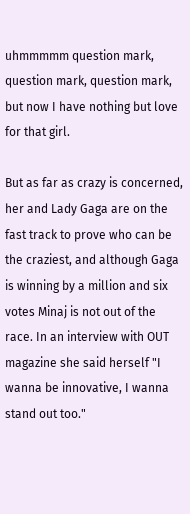uhmmmmm question mark, question mark, question mark, but now I have nothing but love for that girl.

But as far as crazy is concerned, her and Lady Gaga are on the fast track to prove who can be the craziest, and although Gaga is winning by a million and six votes Minaj is not out of the race. In an interview with OUT magazine she said herself "I wanna be innovative, I wanna stand out too."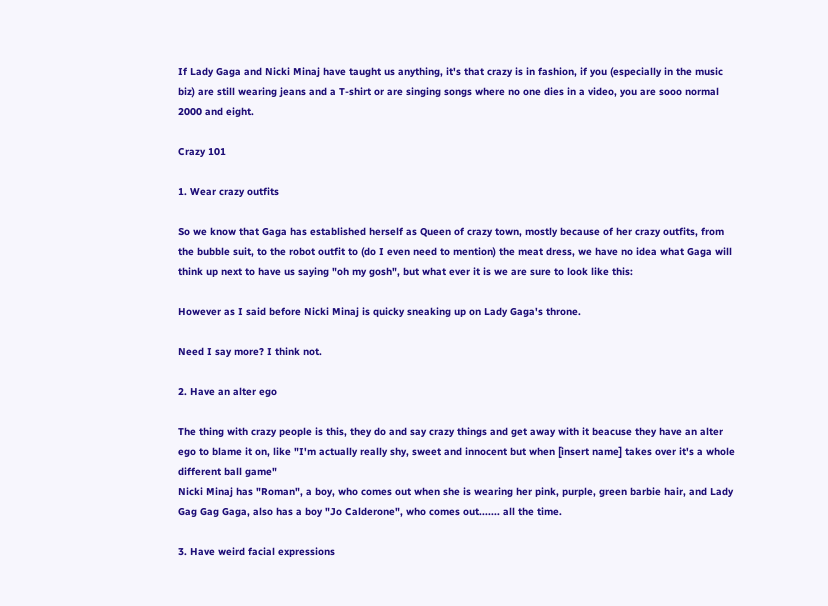If Lady Gaga and Nicki Minaj have taught us anything, it's that crazy is in fashion, if you (especially in the music biz) are still wearing jeans and a T-shirt or are singing songs where no one dies in a video, you are sooo normal 2000 and eight.

Crazy 101

1. Wear crazy outfits

So we know that Gaga has established herself as Queen of crazy town, mostly because of her crazy outfits, from the bubble suit, to the robot outfit to (do I even need to mention) the meat dress, we have no idea what Gaga will think up next to have us saying "oh my gosh", but what ever it is we are sure to look like this:

However as I said before Nicki Minaj is quicky sneaking up on Lady Gaga's throne.

Need I say more? I think not.

2. Have an alter ego

The thing with crazy people is this, they do and say crazy things and get away with it beacuse they have an alter ego to blame it on, like "I'm actually really shy, sweet and innocent but when [insert name] takes over it's a whole different ball game"
Nicki Minaj has "Roman", a boy, who comes out when she is wearing her pink, purple, green barbie hair, and Lady Gag Gag Gaga, also has a boy "Jo Calderone", who comes out....... all the time.

3. Have weird facial expressions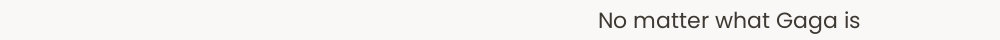No matter what Gaga is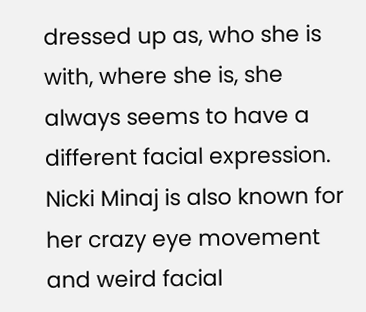dressed up as, who she is with, where she is, she always seems to have a different facial expression.
Nicki Minaj is also known for her crazy eye movement and weird facial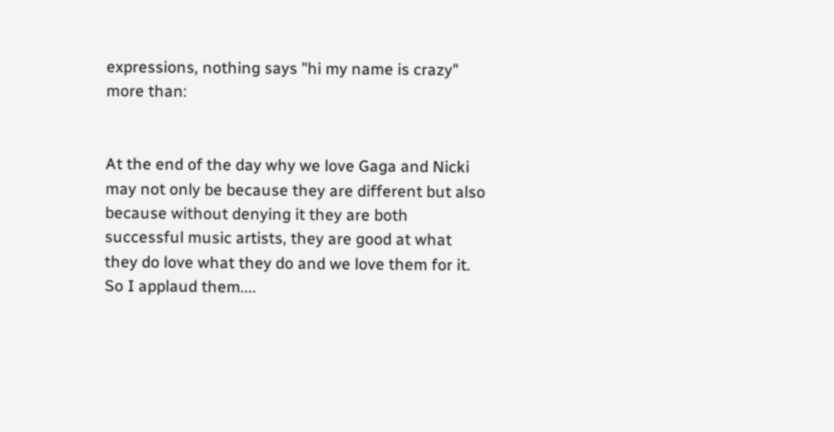expressions, nothing says "hi my name is crazy" more than:


At the end of the day why we love Gaga and Nicki may not only be because they are different but also because without denying it they are both successful music artists, they are good at what they do love what they do and we love them for it. So I applaud them....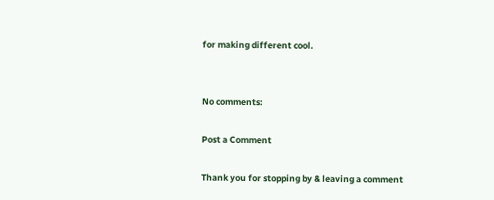for making different cool.


No comments:

Post a Comment

Thank you for stopping by & leaving a comment